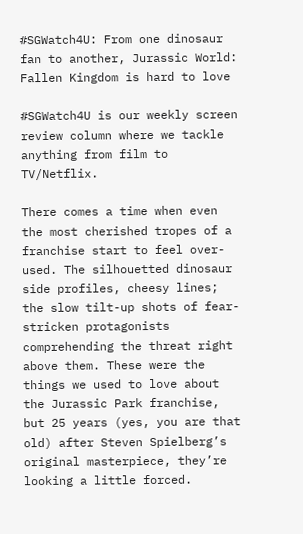#SGWatch4U: From one dinosaur fan to another, Jurassic World: Fallen Kingdom is hard to love

#SGWatch4U is our weekly screen review column where we tackle anything from film to TV/Netflix.

There comes a time when even the most cherished tropes of a franchise start to feel over-used. The silhouetted dinosaur side profiles, cheesy lines; the slow tilt-up shots of fear-stricken protagonists comprehending the threat right above them. These were the things we used to love about the Jurassic Park franchise, but 25 years (yes, you are that old) after Steven Spielberg’s original masterpiece, they’re looking a little forced.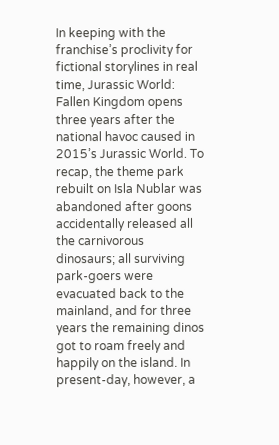In keeping with the franchise’s proclivity for fictional storylines in real time, Jurassic World: Fallen Kingdom opens three years after the national havoc caused in 2015’s Jurassic World. To recap, the theme park rebuilt on Isla Nublar was abandoned after goons accidentally released all the carnivorous dinosaurs; all surviving park-goers were evacuated back to the mainland, and for three years the remaining dinos got to roam freely and happily on the island. In present-day, however, a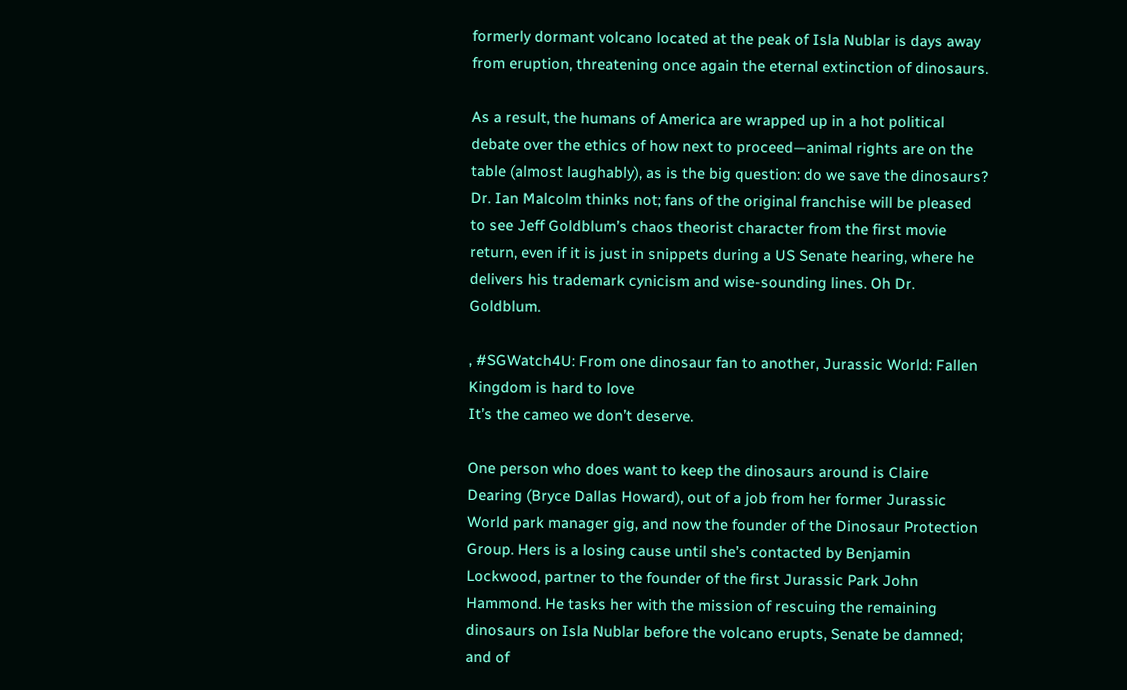formerly dormant volcano located at the peak of Isla Nublar is days away from eruption, threatening once again the eternal extinction of dinosaurs.

As a result, the humans of America are wrapped up in a hot political debate over the ethics of how next to proceed—animal rights are on the table (almost laughably), as is the big question: do we save the dinosaurs? Dr. Ian Malcolm thinks not; fans of the original franchise will be pleased to see Jeff Goldblum’s chaos theorist character from the first movie return, even if it is just in snippets during a US Senate hearing, where he delivers his trademark cynicism and wise-sounding lines. Oh Dr. Goldblum.

, #SGWatch4U: From one dinosaur fan to another, Jurassic World: Fallen Kingdom is hard to love
It’s the cameo we don’t deserve.

One person who does want to keep the dinosaurs around is Claire Dearing (Bryce Dallas Howard), out of a job from her former Jurassic World park manager gig, and now the founder of the Dinosaur Protection Group. Hers is a losing cause until she’s contacted by Benjamin Lockwood, partner to the founder of the first Jurassic Park John Hammond. He tasks her with the mission of rescuing the remaining dinosaurs on Isla Nublar before the volcano erupts, Senate be damned; and of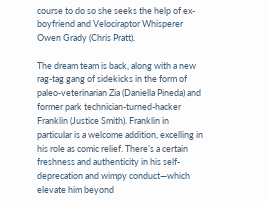course to do so she seeks the help of ex-boyfriend and Velociraptor Whisperer Owen Grady (Chris Pratt).

The dream team is back, along with a new rag-tag gang of sidekicks in the form of paleo-veterinarian Zia (Daniella Pineda) and former park technician-turned-hacker Franklin (Justice Smith). Franklin in particular is a welcome addition, excelling in his role as comic relief. There’s a certain freshness and authenticity in his self-deprecation and wimpy conduct—which elevate him beyond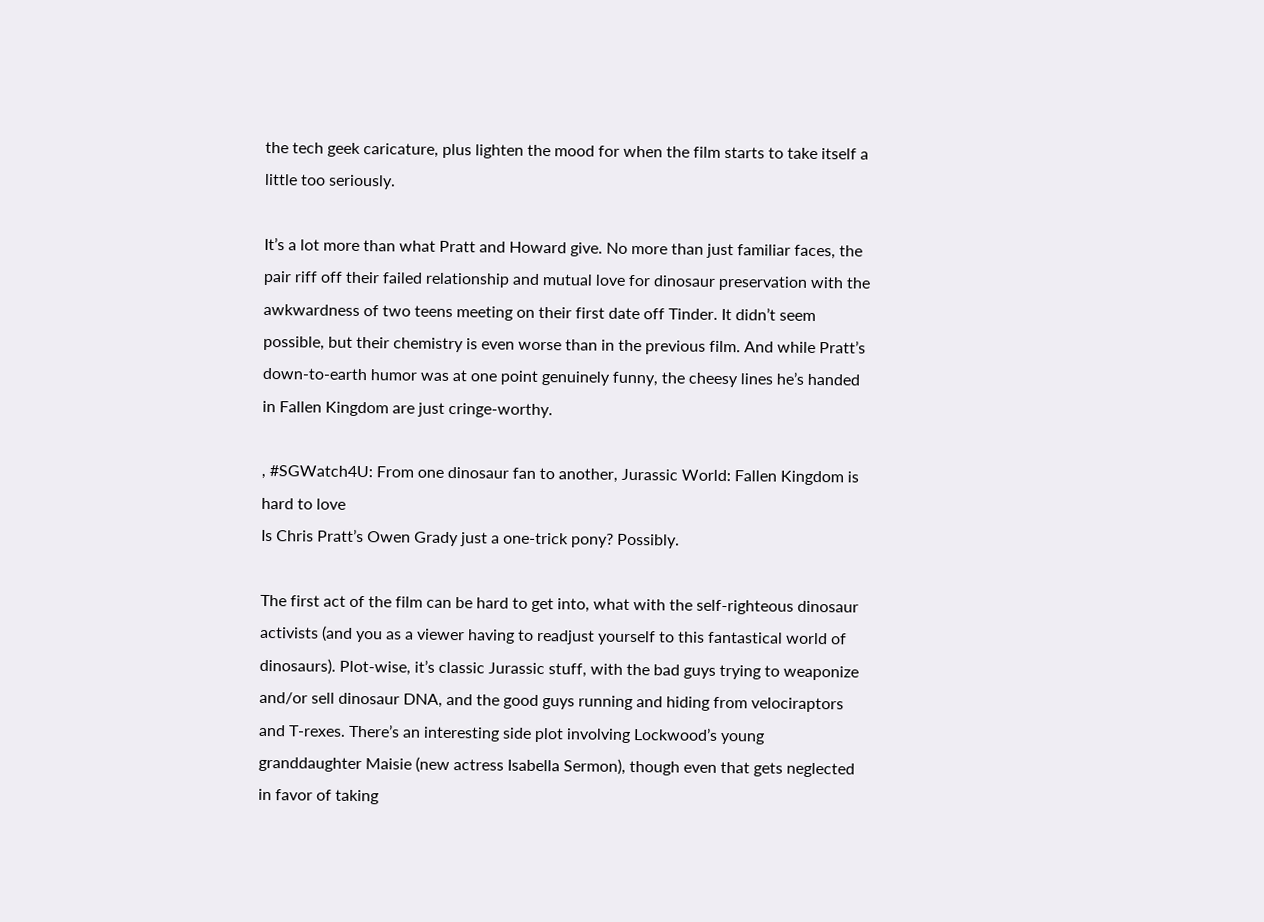the tech geek caricature, plus lighten the mood for when the film starts to take itself a little too seriously.

It’s a lot more than what Pratt and Howard give. No more than just familiar faces, the pair riff off their failed relationship and mutual love for dinosaur preservation with the awkwardness of two teens meeting on their first date off Tinder. It didn’t seem possible, but their chemistry is even worse than in the previous film. And while Pratt’s down-to-earth humor was at one point genuinely funny, the cheesy lines he’s handed in Fallen Kingdom are just cringe-worthy.

, #SGWatch4U: From one dinosaur fan to another, Jurassic World: Fallen Kingdom is hard to love
Is Chris Pratt’s Owen Grady just a one-trick pony? Possibly.

The first act of the film can be hard to get into, what with the self-righteous dinosaur activists (and you as a viewer having to readjust yourself to this fantastical world of dinosaurs). Plot-wise, it’s classic Jurassic stuff, with the bad guys trying to weaponize and/or sell dinosaur DNA, and the good guys running and hiding from velociraptors and T-rexes. There’s an interesting side plot involving Lockwood’s young granddaughter Maisie (new actress Isabella Sermon), though even that gets neglected in favor of taking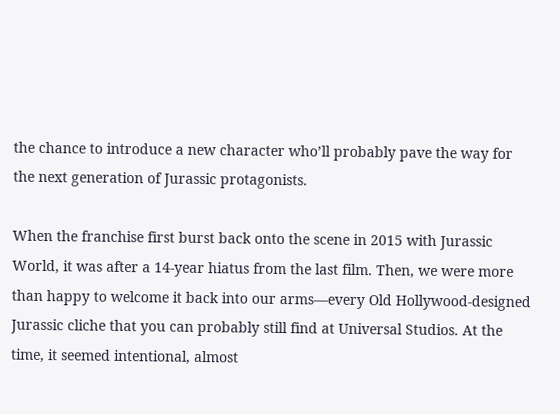the chance to introduce a new character who’ll probably pave the way for the next generation of Jurassic protagonists.

When the franchise first burst back onto the scene in 2015 with Jurassic World, it was after a 14-year hiatus from the last film. Then, we were more than happy to welcome it back into our arms—every Old Hollywood-designed Jurassic cliche that you can probably still find at Universal Studios. At the time, it seemed intentional, almost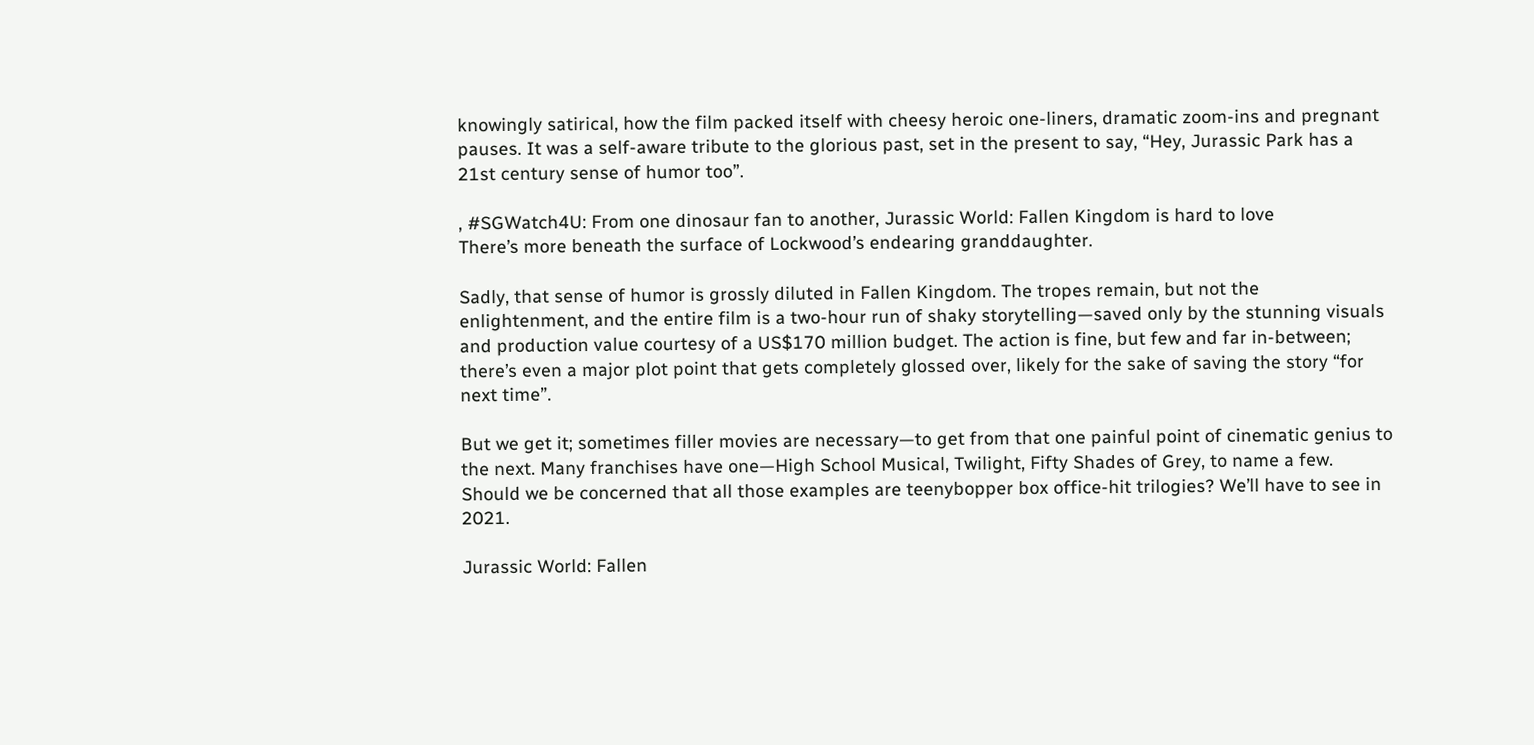knowingly satirical, how the film packed itself with cheesy heroic one-liners, dramatic zoom-ins and pregnant pauses. It was a self-aware tribute to the glorious past, set in the present to say, “Hey, Jurassic Park has a 21st century sense of humor too”.

, #SGWatch4U: From one dinosaur fan to another, Jurassic World: Fallen Kingdom is hard to love
There’s more beneath the surface of Lockwood’s endearing granddaughter.

Sadly, that sense of humor is grossly diluted in Fallen Kingdom. The tropes remain, but not the enlightenment, and the entire film is a two-hour run of shaky storytelling—saved only by the stunning visuals and production value courtesy of a US$170 million budget. The action is fine, but few and far in-between; there’s even a major plot point that gets completely glossed over, likely for the sake of saving the story “for next time”.

But we get it; sometimes filler movies are necessary—to get from that one painful point of cinematic genius to the next. Many franchises have one—High School Musical, Twilight, Fifty Shades of Grey, to name a few. Should we be concerned that all those examples are teenybopper box office-hit trilogies? We’ll have to see in 2021.

Jurassic World: Fallen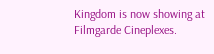Kingdom is now showing at Filmgarde Cineplexes.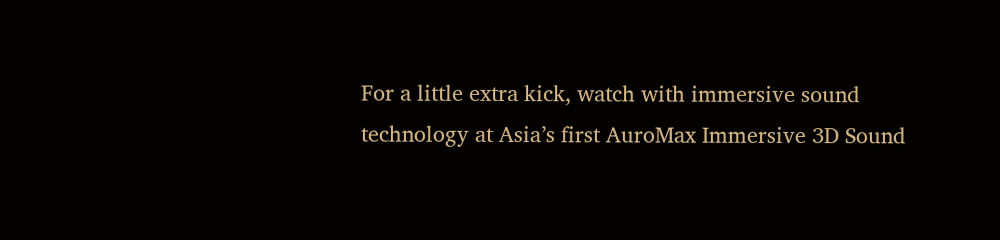For a little extra kick, watch with immersive sound technology at Asia’s first AuroMax Immersive 3D Sound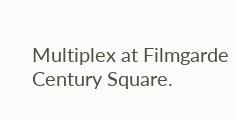Multiplex at Filmgarde Century Square.